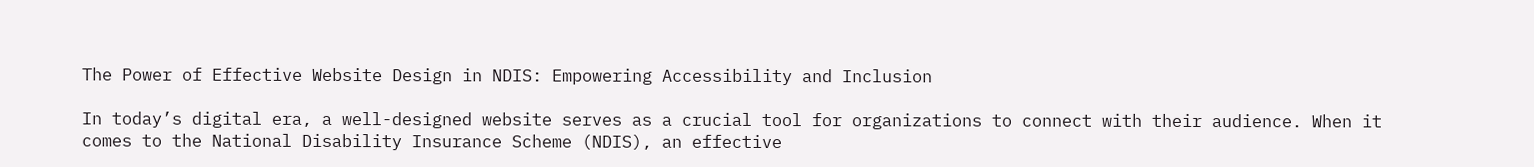The Power of Effective Website Design in NDIS: Empowering Accessibility and Inclusion

In today’s digital era, a well-designed website serves as a crucial tool for organizations to connect with their audience. When it comes to the National Disability Insurance Scheme (NDIS), an effective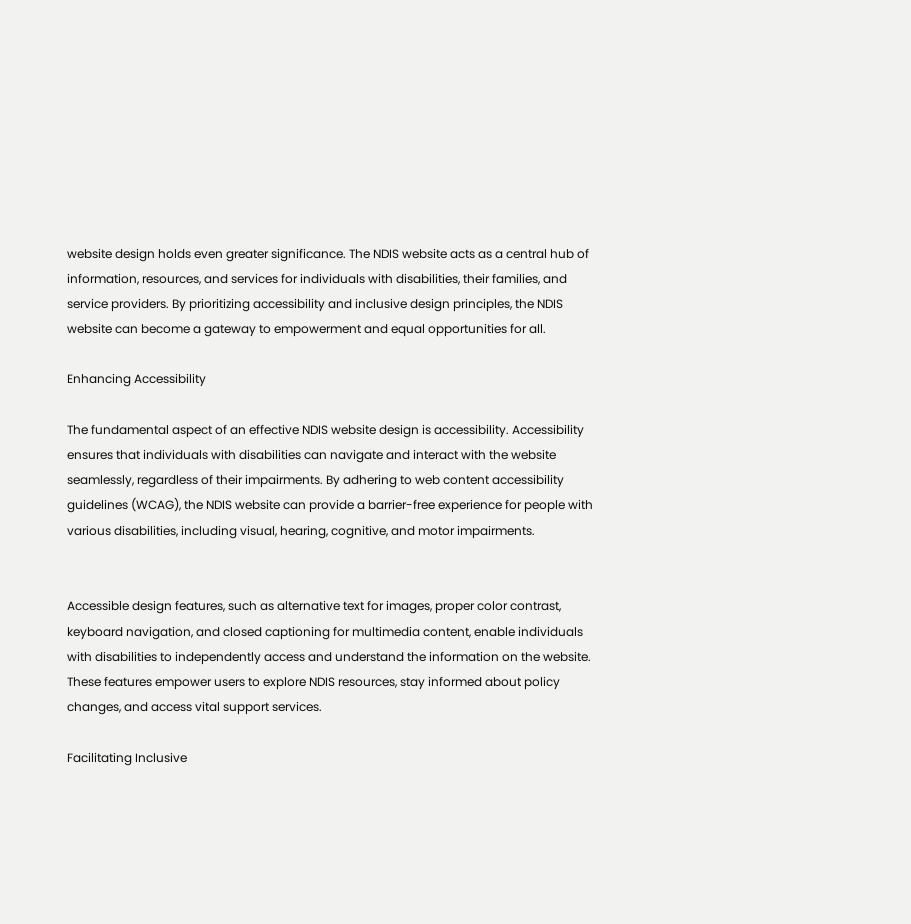website design holds even greater significance. The NDIS website acts as a central hub of information, resources, and services for individuals with disabilities, their families, and service providers. By prioritizing accessibility and inclusive design principles, the NDIS website can become a gateway to empowerment and equal opportunities for all.

Enhancing Accessibility

The fundamental aspect of an effective NDIS website design is accessibility. Accessibility ensures that individuals with disabilities can navigate and interact with the website seamlessly, regardless of their impairments. By adhering to web content accessibility guidelines (WCAG), the NDIS website can provide a barrier-free experience for people with various disabilities, including visual, hearing, cognitive, and motor impairments.


Accessible design features, such as alternative text for images, proper color contrast, keyboard navigation, and closed captioning for multimedia content, enable individuals with disabilities to independently access and understand the information on the website. These features empower users to explore NDIS resources, stay informed about policy changes, and access vital support services.

Facilitating Inclusive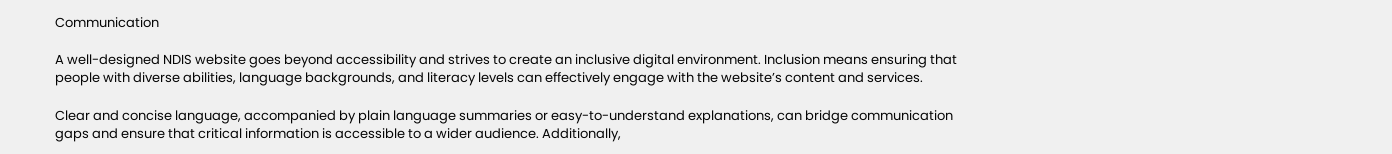Communication

A well-designed NDIS website goes beyond accessibility and strives to create an inclusive digital environment. Inclusion means ensuring that people with diverse abilities, language backgrounds, and literacy levels can effectively engage with the website’s content and services.

Clear and concise language, accompanied by plain language summaries or easy-to-understand explanations, can bridge communication gaps and ensure that critical information is accessible to a wider audience. Additionally,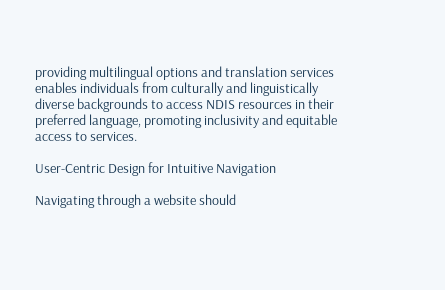providing multilingual options and translation services enables individuals from culturally and linguistically diverse backgrounds to access NDIS resources in their preferred language, promoting inclusivity and equitable access to services.

User-Centric Design for Intuitive Navigation

Navigating through a website should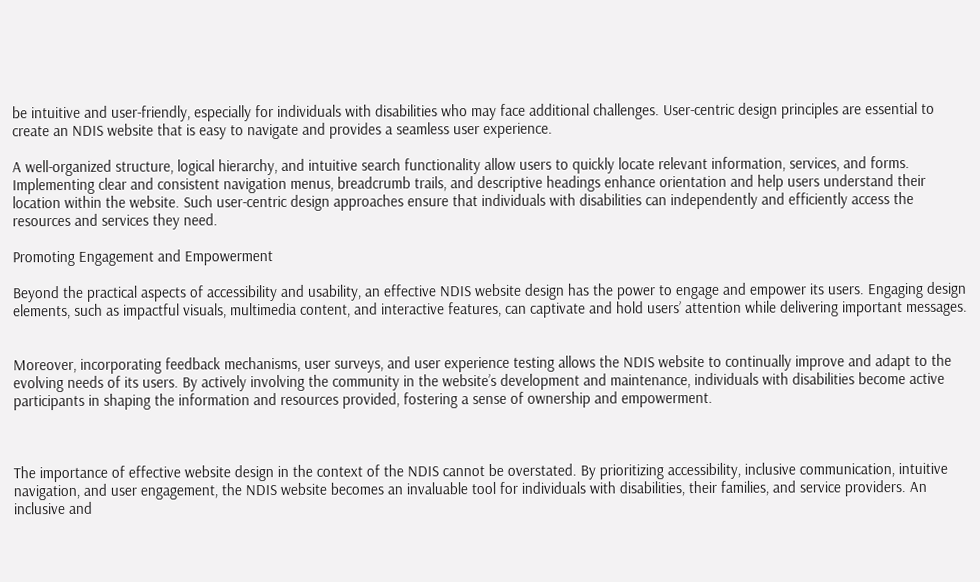be intuitive and user-friendly, especially for individuals with disabilities who may face additional challenges. User-centric design principles are essential to create an NDIS website that is easy to navigate and provides a seamless user experience.

A well-organized structure, logical hierarchy, and intuitive search functionality allow users to quickly locate relevant information, services, and forms. Implementing clear and consistent navigation menus, breadcrumb trails, and descriptive headings enhance orientation and help users understand their location within the website. Such user-centric design approaches ensure that individuals with disabilities can independently and efficiently access the resources and services they need.

Promoting Engagement and Empowerment

Beyond the practical aspects of accessibility and usability, an effective NDIS website design has the power to engage and empower its users. Engaging design elements, such as impactful visuals, multimedia content, and interactive features, can captivate and hold users’ attention while delivering important messages.


Moreover, incorporating feedback mechanisms, user surveys, and user experience testing allows the NDIS website to continually improve and adapt to the evolving needs of its users. By actively involving the community in the website’s development and maintenance, individuals with disabilities become active participants in shaping the information and resources provided, fostering a sense of ownership and empowerment.



The importance of effective website design in the context of the NDIS cannot be overstated. By prioritizing accessibility, inclusive communication, intuitive navigation, and user engagement, the NDIS website becomes an invaluable tool for individuals with disabilities, their families, and service providers. An inclusive and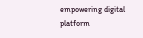empowering digital platform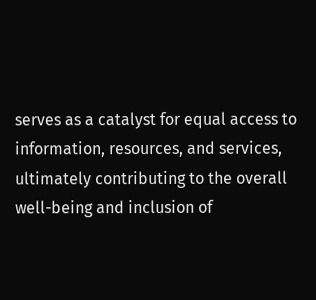serves as a catalyst for equal access to information, resources, and services, ultimately contributing to the overall well-being and inclusion of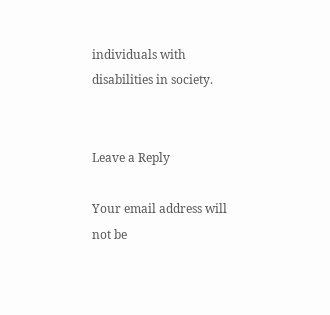individuals with disabilities in society.


Leave a Reply

Your email address will not be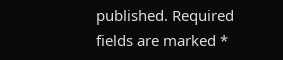published. Required fields are marked *